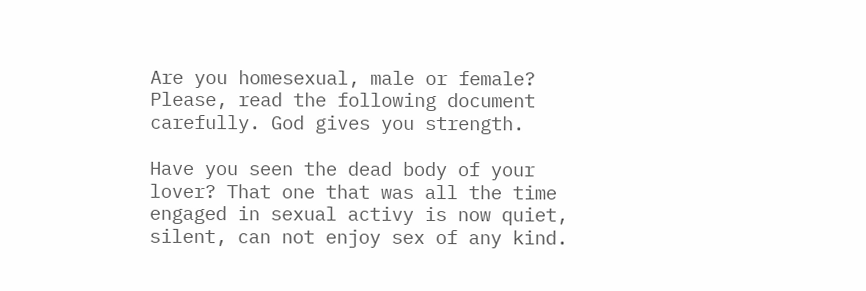Are you homesexual, male or female? Please, read the following document carefully. God gives you strength.

Have you seen the dead body of your lover? That one that was all the time engaged in sexual activy is now quiet, silent, can not enjoy sex of any kind.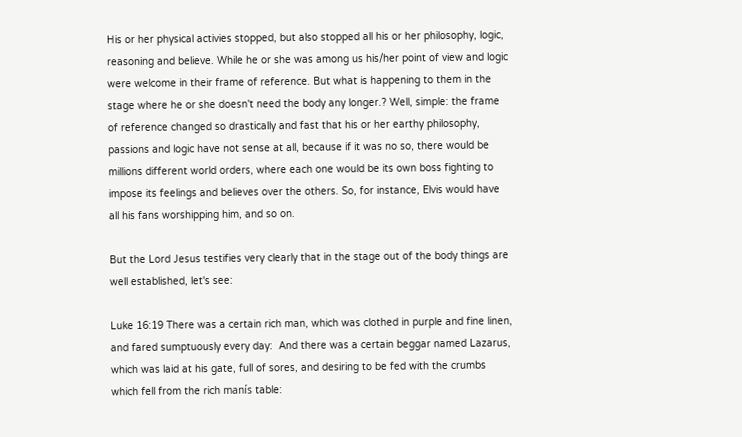His or her physical activies stopped, but also stopped all his or her philosophy, logic, reasoning and believe. While he or she was among us his/her point of view and logic were welcome in their frame of reference. But what is happening to them in the stage where he or she doesn't need the body any longer.? Well, simple: the frame of reference changed so drastically and fast that his or her earthy philosophy, passions and logic have not sense at all, because if it was no so, there would be millions different world orders, where each one would be its own boss fighting to impose its feelings and believes over the others. So, for instance, Elvis would have all his fans worshipping him, and so on.

But the Lord Jesus testifies very clearly that in the stage out of the body things are well established, let's see:

Luke 16:19 There was a certain rich man, which was clothed in purple and fine linen, and fared sumptuously every day:  And there was a certain beggar named Lazarus, which was laid at his gate, full of sores, and desiring to be fed with the crumbs which fell from the rich manís table: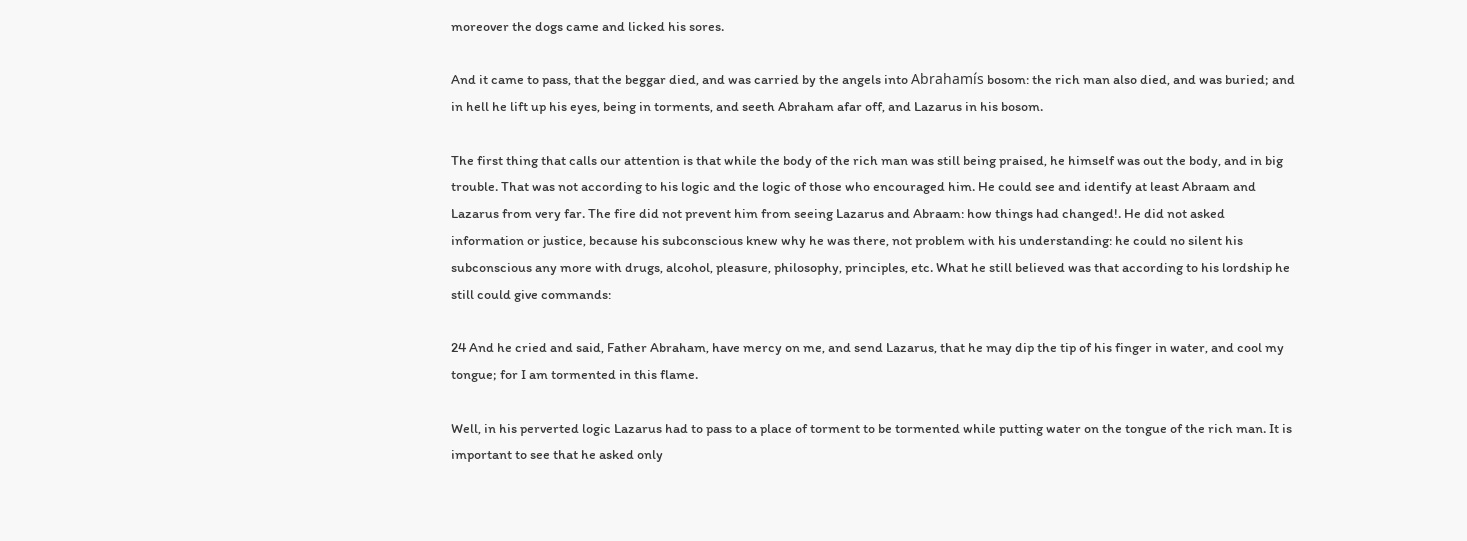moreover the dogs came and licked his sores.

And it came to pass, that the beggar died, and was carried by the angels into Abrahamís bosom: the rich man also died, and was buried; and in hell he lift up his eyes, being in torments, and seeth Abraham afar off, and Lazarus in his bosom.

The first thing that calls our attention is that while the body of the rich man was still being praised, he himself was out the body, and in big trouble. That was not according to his logic and the logic of those who encouraged him. He could see and identify at least Abraam and Lazarus from very far. The fire did not prevent him from seeing Lazarus and Abraam: how things had changed!. He did not asked information or justice, because his subconscious knew why he was there, not problem with his understanding: he could no silent his subconscious any more with drugs, alcohol, pleasure, philosophy, principles, etc. What he still believed was that according to his lordship he still could give commands:

24 And he cried and said, Father Abraham, have mercy on me, and send Lazarus, that he may dip the tip of his finger in water, and cool my tongue; for I am tormented in this flame.

Well, in his perverted logic Lazarus had to pass to a place of torment to be tormented while putting water on the tongue of the rich man. It is important to see that he asked only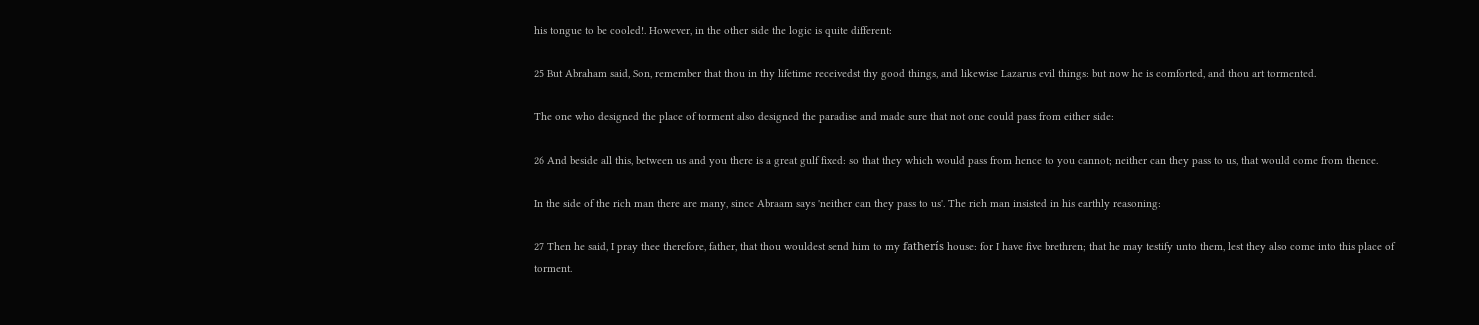his tongue to be cooled!. However, in the other side the logic is quite different:

25 But Abraham said, Son, remember that thou in thy lifetime receivedst thy good things, and likewise Lazarus evil things: but now he is comforted, and thou art tormented.

The one who designed the place of torment also designed the paradise and made sure that not one could pass from either side:

26 And beside all this, between us and you there is a great gulf fixed: so that they which would pass from hence to you cannot; neither can they pass to us, that would come from thence.

In the side of the rich man there are many, since Abraam says 'neither can they pass to us'. The rich man insisted in his earthly reasoning:

27 Then he said, I pray thee therefore, father, that thou wouldest send him to my fatherís house: for I have five brethren; that he may testify unto them, lest they also come into this place of torment.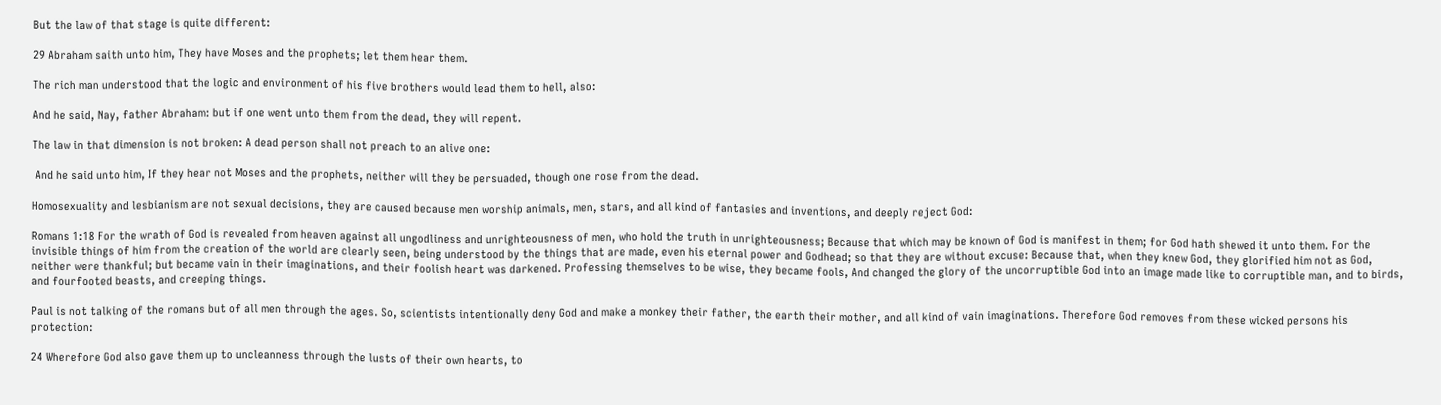But the law of that stage is quite different:

29 Abraham saith unto him, They have Moses and the prophets; let them hear them.

The rich man understood that the logic and environment of his five brothers would lead them to hell, also:

And he said, Nay, father Abraham: but if one went unto them from the dead, they will repent.

The law in that dimension is not broken: A dead person shall not preach to an alive one:

 And he said unto him, If they hear not Moses and the prophets, neither will they be persuaded, though one rose from the dead.

Homosexuality and lesbianism are not sexual decisions, they are caused because men worship animals, men, stars, and all kind of fantasies and inventions, and deeply reject God:

Romans 1:18 For the wrath of God is revealed from heaven against all ungodliness and unrighteousness of men, who hold the truth in unrighteousness; Because that which may be known of God is manifest in them; for God hath shewed it unto them. For the invisible things of him from the creation of the world are clearly seen, being understood by the things that are made, even his eternal power and Godhead; so that they are without excuse: Because that, when they knew God, they glorified him not as God, neither were thankful; but became vain in their imaginations, and their foolish heart was darkened. Professing themselves to be wise, they became fools, And changed the glory of the uncorruptible God into an image made like to corruptible man, and to birds, and fourfooted beasts, and creeping things.

Paul is not talking of the romans but of all men through the ages. So, scientists intentionally deny God and make a monkey their father, the earth their mother, and all kind of vain imaginations. Therefore God removes from these wicked persons his protection:

24 Wherefore God also gave them up to uncleanness through the lusts of their own hearts, to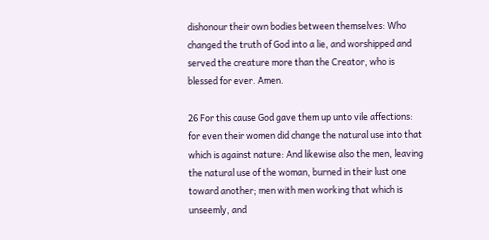dishonour their own bodies between themselves: Who changed the truth of God into a lie, and worshipped and served the creature more than the Creator, who is blessed for ever. Amen.

26 For this cause God gave them up unto vile affections: for even their women did change the natural use into that which is against nature: And likewise also the men, leaving the natural use of the woman, burned in their lust one toward another; men with men working that which is unseemly, and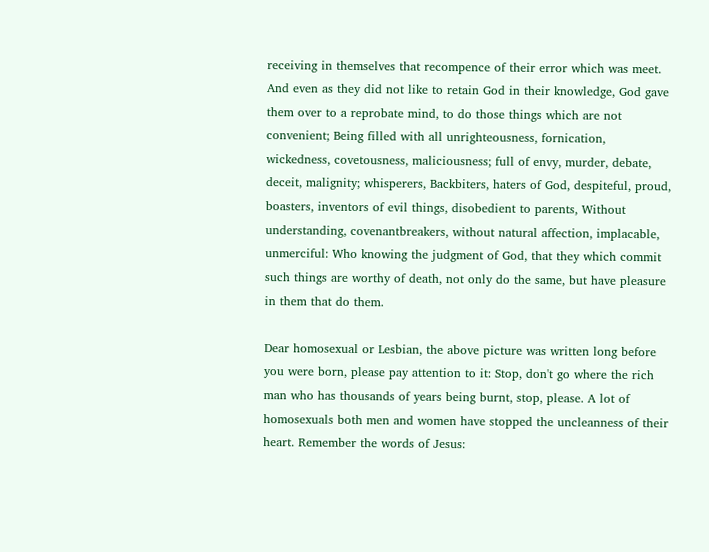receiving in themselves that recompence of their error which was meet. And even as they did not like to retain God in their knowledge, God gave them over to a reprobate mind, to do those things which are not convenient; Being filled with all unrighteousness, fornication, wickedness, covetousness, maliciousness; full of envy, murder, debate, deceit, malignity; whisperers, Backbiters, haters of God, despiteful, proud, boasters, inventors of evil things, disobedient to parents, Without understanding, covenantbreakers, without natural affection, implacable, unmerciful: Who knowing the judgment of God, that they which commit such things are worthy of death, not only do the same, but have pleasure in them that do them.

Dear homosexual or Lesbian, the above picture was written long before you were born, please pay attention to it: Stop, don't go where the rich man who has thousands of years being burnt, stop, please. A lot of homosexuals both men and women have stopped the uncleanness of their heart. Remember the words of Jesus: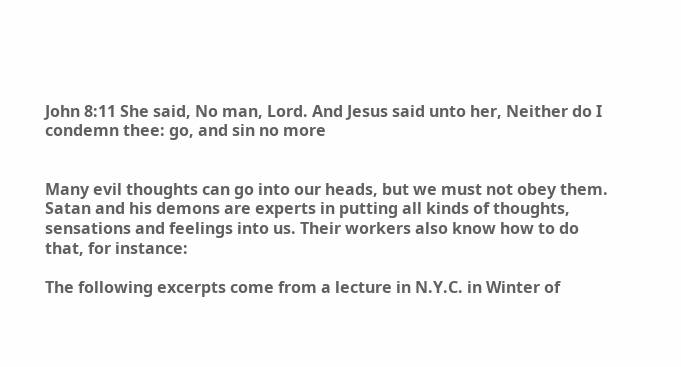John 8:11 She said, No man, Lord. And Jesus said unto her, Neither do I condemn thee: go, and sin no more


Many evil thoughts can go into our heads, but we must not obey them. Satan and his demons are experts in putting all kinds of thoughts, sensations and feelings into us. Their workers also know how to do that, for instance:

The following excerpts come from a lecture in N.Y.C. in Winter of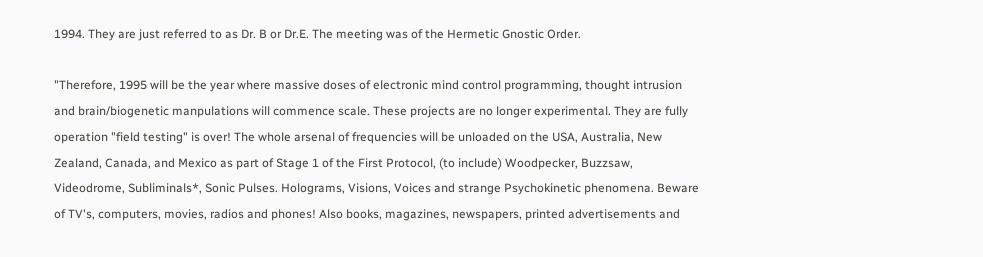1994. They are just referred to as Dr. B or Dr.E. The meeting was of the Hermetic Gnostic Order.

"Therefore, 1995 will be the year where massive doses of electronic mind control programming, thought intrusion and brain/biogenetic manpulations will commence scale. These projects are no longer experimental. They are fully operation "field testing" is over! The whole arsenal of frequencies will be unloaded on the USA, Australia, New Zealand, Canada, and Mexico as part of Stage 1 of the First Protocol, (to include) Woodpecker, Buzzsaw, Videodrome, Subliminals*, Sonic Pulses. Holograms, Visions, Voices and strange Psychokinetic phenomena. Beware of TV's, computers, movies, radios and phones! Also books, magazines, newspapers, printed advertisements and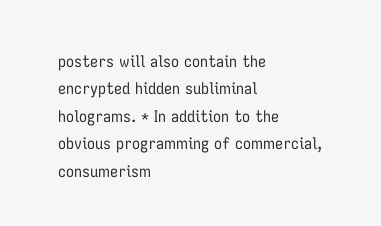posters will also contain the encrypted hidden subliminal holograms. * In addition to the obvious programming of commercial, consumerism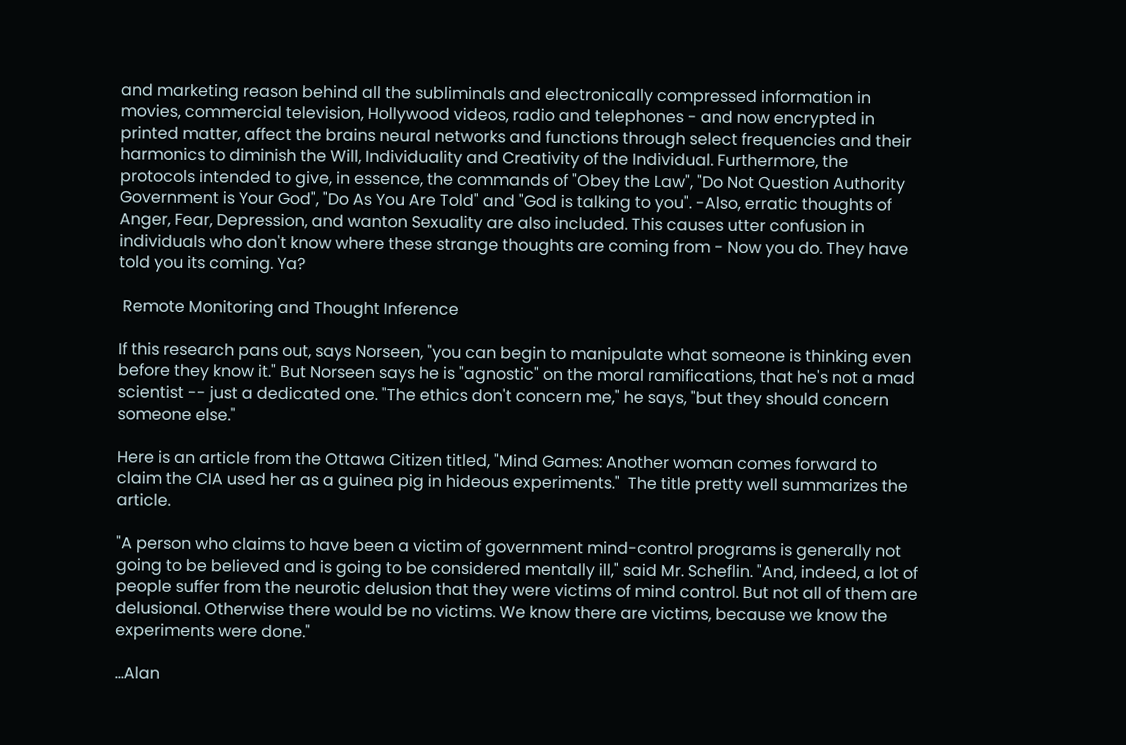and marketing reason behind all the subliminals and electronically compressed information in movies, commercial television, Hollywood videos, radio and telephones - and now encrypted in printed matter, affect the brains neural networks and functions through select frequencies and their harmonics to diminish the Will, Individuality and Creativity of the Individual. Furthermore, the protocols intended to give, in essence, the commands of "Obey the Law", "Do Not Question Authority Government is Your God", "Do As You Are Told" and "God is talking to you". -Also, erratic thoughts of Anger, Fear, Depression, and wanton Sexuality are also included. This causes utter confusion in individuals who don't know where these strange thoughts are coming from - Now you do. They have told you its coming. Ya?

 Remote Monitoring and Thought Inference

If this research pans out, says Norseen, "you can begin to manipulate what someone is thinking even before they know it." But Norseen says he is "agnostic" on the moral ramifications, that he's not a mad scientist -- just a dedicated one. "The ethics don't concern me," he says, "but they should concern someone else."

Here is an article from the Ottawa Citizen titled, "Mind Games: Another woman comes forward to claim the CIA used her as a guinea pig in hideous experiments."  The title pretty well summarizes the article.

"A person who claims to have been a victim of government mind-control programs is generally not going to be believed and is going to be considered mentally ill," said Mr. Scheflin. "And, indeed, a lot of people suffer from the neurotic delusion that they were victims of mind control. But not all of them are delusional. Otherwise there would be no victims. We know there are victims, because we know the experiments were done."

...Alan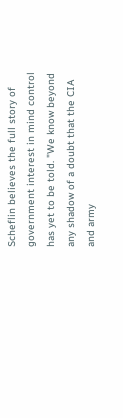Scheflin believes the full story of government interest in mind control has yet to be told. "We know beyond any shadow of a doubt that the CIA and army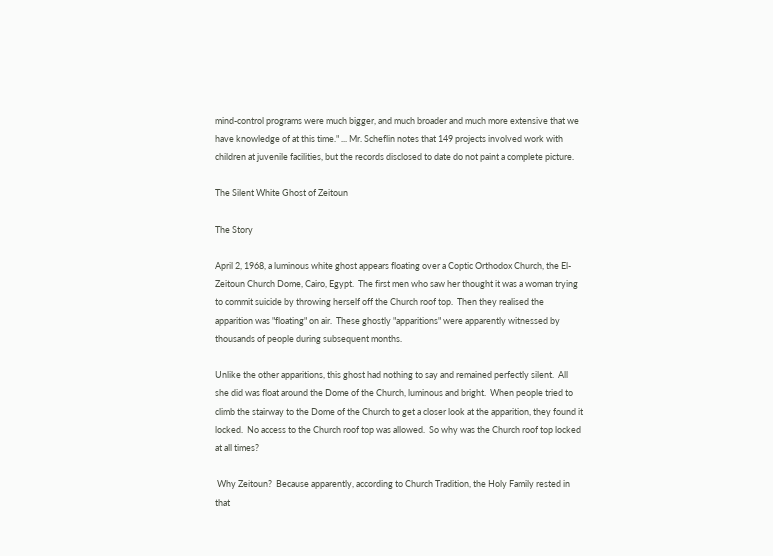mind-control programs were much bigger, and much broader and much more extensive that we have knowledge of at this time." ... Mr. Scheflin notes that 149 projects involved work with children at juvenile facilities, but the records disclosed to date do not paint a complete picture.

The Silent White Ghost of Zeitoun

The Story

April 2, 1968, a luminous white ghost appears floating over a Coptic Orthodox Church, the El-Zeitoun Church Dome, Cairo, Egypt.  The first men who saw her thought it was a woman trying to commit suicide by throwing herself off the Church roof top.  Then they realised the apparition was "floating" on air.  These ghostly "apparitions" were apparently witnessed by thousands of people during subsequent months.

Unlike the other apparitions, this ghost had nothing to say and remained perfectly silent.  All she did was float around the Dome of the Church, luminous and bright.  When people tried to climb the stairway to the Dome of the Church to get a closer look at the apparition, they found it locked.  No access to the Church roof top was allowed.  So why was the Church roof top locked at all times?

 Why Zeitoun?  Because apparently, according to Church Tradition, the Holy Family rested in that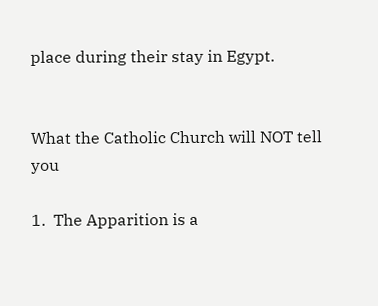place during their stay in Egypt.


What the Catholic Church will NOT tell you

1.  The Apparition is a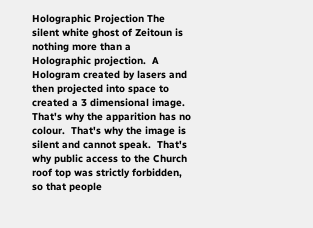Holographic Projection The silent white ghost of Zeitoun is nothing more than a Holographic projection.  A Hologram created by lasers and then projected into space to created a 3 dimensional image.  That's why the apparition has no colour.  That's why the image is silent and cannot speak.  That's why public access to the Church roof top was strictly forbidden, so that people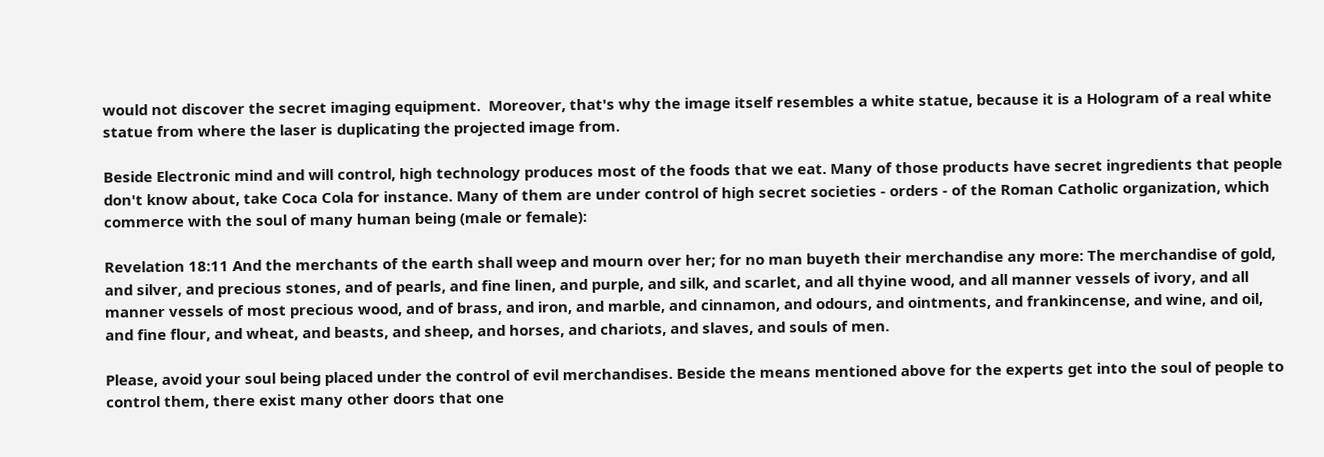would not discover the secret imaging equipment.  Moreover, that's why the image itself resembles a white statue, because it is a Hologram of a real white statue from where the laser is duplicating the projected image from.

Beside Electronic mind and will control, high technology produces most of the foods that we eat. Many of those products have secret ingredients that people don't know about, take Coca Cola for instance. Many of them are under control of high secret societies - orders - of the Roman Catholic organization, which commerce with the soul of many human being (male or female):

Revelation 18:11 And the merchants of the earth shall weep and mourn over her; for no man buyeth their merchandise any more: The merchandise of gold, and silver, and precious stones, and of pearls, and fine linen, and purple, and silk, and scarlet, and all thyine wood, and all manner vessels of ivory, and all manner vessels of most precious wood, and of brass, and iron, and marble, and cinnamon, and odours, and ointments, and frankincense, and wine, and oil, and fine flour, and wheat, and beasts, and sheep, and horses, and chariots, and slaves, and souls of men.

Please, avoid your soul being placed under the control of evil merchandises. Beside the means mentioned above for the experts get into the soul of people to control them, there exist many other doors that one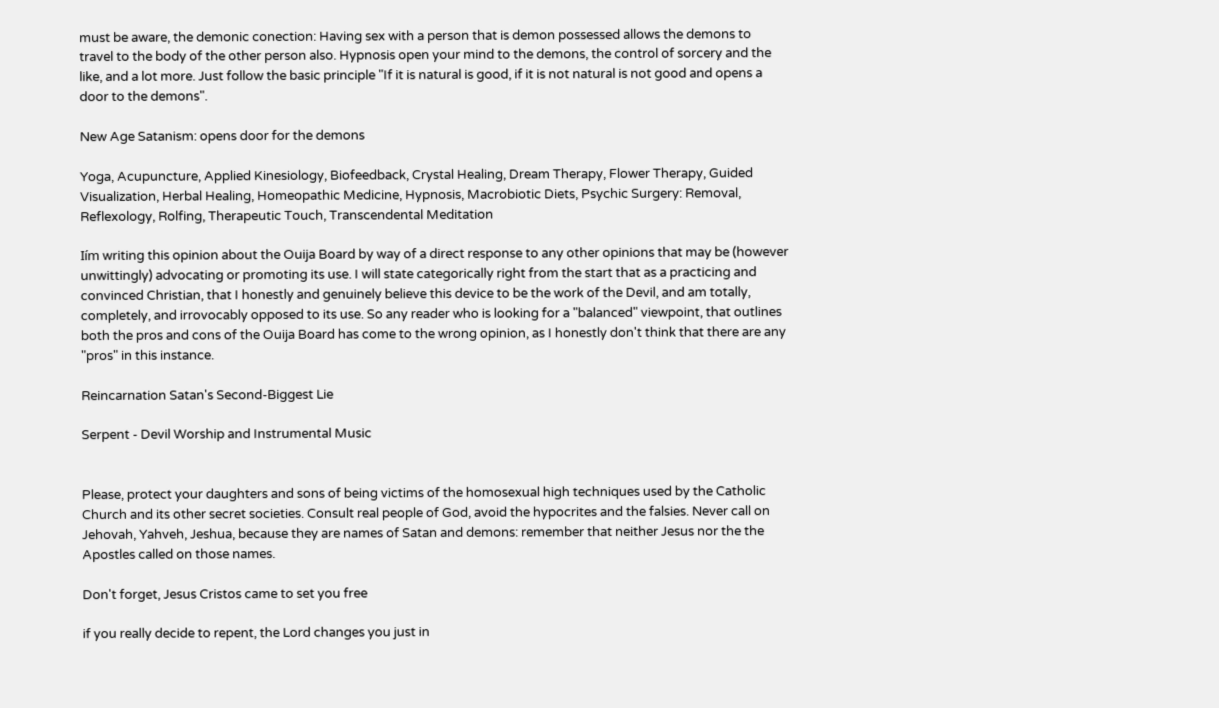must be aware, the demonic conection: Having sex with a person that is demon possessed allows the demons to travel to the body of the other person also. Hypnosis open your mind to the demons, the control of sorcery and the like, and a lot more. Just follow the basic principle "If it is natural is good, if it is not natural is not good and opens a door to the demons".

New Age Satanism: opens door for the demons

Yoga, Acupuncture, Applied Kinesiology, Biofeedback, Crystal Healing, Dream Therapy, Flower Therapy, Guided Visualization, Herbal Healing, Homeopathic Medicine, Hypnosis, Macrobiotic Diets, Psychic Surgery: Removal, Reflexology, Rolfing, Therapeutic Touch, Transcendental Meditation

Iím writing this opinion about the Ouija Board by way of a direct response to any other opinions that may be (however unwittingly) advocating or promoting its use. I will state categorically right from the start that as a practicing and convinced Christian, that I honestly and genuinely believe this device to be the work of the Devil, and am totally, completely, and irrovocably opposed to its use. So any reader who is looking for a "balanced" viewpoint, that outlines both the pros and cons of the Ouija Board has come to the wrong opinion, as I honestly don't think that there are any "pros" in this instance.

Reincarnation Satan's Second-Biggest Lie

Serpent - Devil Worship and Instrumental Music


Please, protect your daughters and sons of being victims of the homosexual high techniques used by the Catholic Church and its other secret societies. Consult real people of God, avoid the hypocrites and the falsies. Never call on Jehovah, Yahveh, Jeshua, because they are names of Satan and demons: remember that neither Jesus nor the the Apostles called on those names.

Don't forget, Jesus Cristos came to set you free

if you really decide to repent, the Lord changes you just in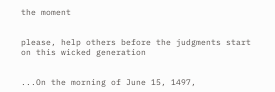the moment


please, help others before the judgments start on this wicked generation


...On the morning of June 15, 1497,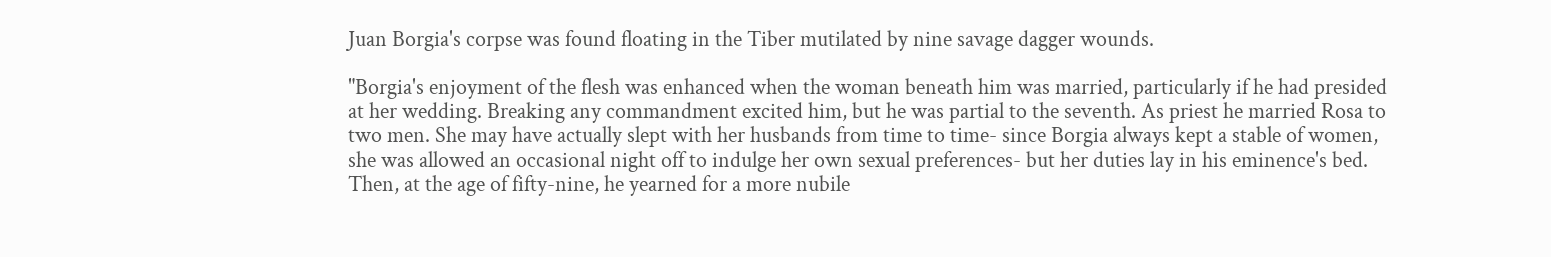Juan Borgia's corpse was found floating in the Tiber mutilated by nine savage dagger wounds.

"Borgia's enjoyment of the flesh was enhanced when the woman beneath him was married, particularly if he had presided at her wedding. Breaking any commandment excited him, but he was partial to the seventh. As priest he married Rosa to two men. She may have actually slept with her husbands from time to time- since Borgia always kept a stable of women, she was allowed an occasional night off to indulge her own sexual preferences- but her duties lay in his eminence's bed. Then, at the age of fifty-nine, he yearned for a more nubile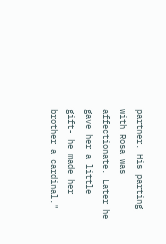partner. His parting with Rosa was affectionate. Later he gave her a little gift- he made her brother a cardinal."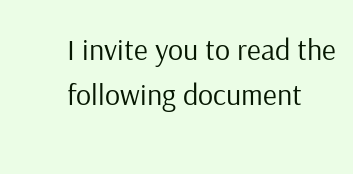I invite you to read the following document